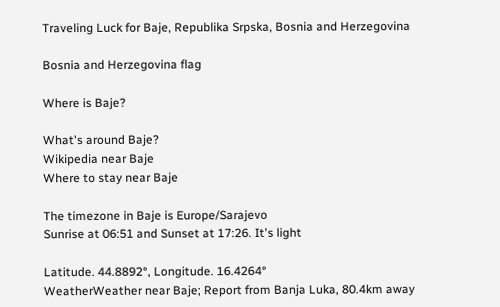Traveling Luck for Baje, Republika Srpska, Bosnia and Herzegovina

Bosnia and Herzegovina flag

Where is Baje?

What's around Baje?
Wikipedia near Baje
Where to stay near Baje

The timezone in Baje is Europe/Sarajevo
Sunrise at 06:51 and Sunset at 17:26. It's light

Latitude. 44.8892°, Longitude. 16.4264°
WeatherWeather near Baje; Report from Banja Luka, 80.4km away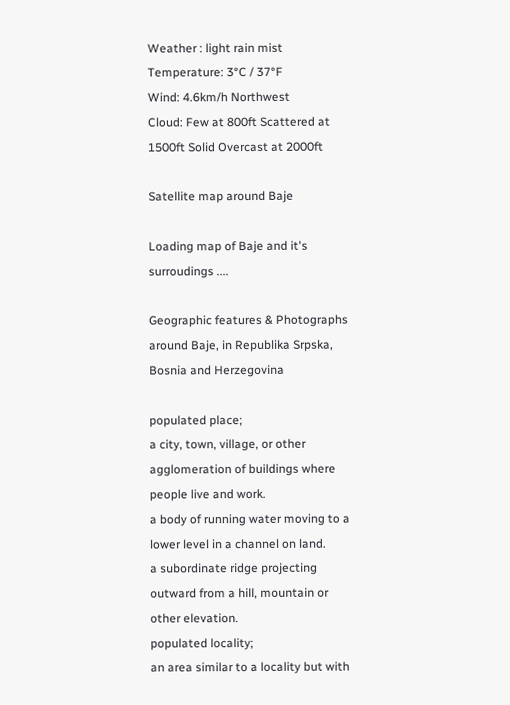Weather : light rain mist
Temperature: 3°C / 37°F
Wind: 4.6km/h Northwest
Cloud: Few at 800ft Scattered at 1500ft Solid Overcast at 2000ft

Satellite map around Baje

Loading map of Baje and it's surroudings ....

Geographic features & Photographs around Baje, in Republika Srpska, Bosnia and Herzegovina

populated place;
a city, town, village, or other agglomeration of buildings where people live and work.
a body of running water moving to a lower level in a channel on land.
a subordinate ridge projecting outward from a hill, mountain or other elevation.
populated locality;
an area similar to a locality but with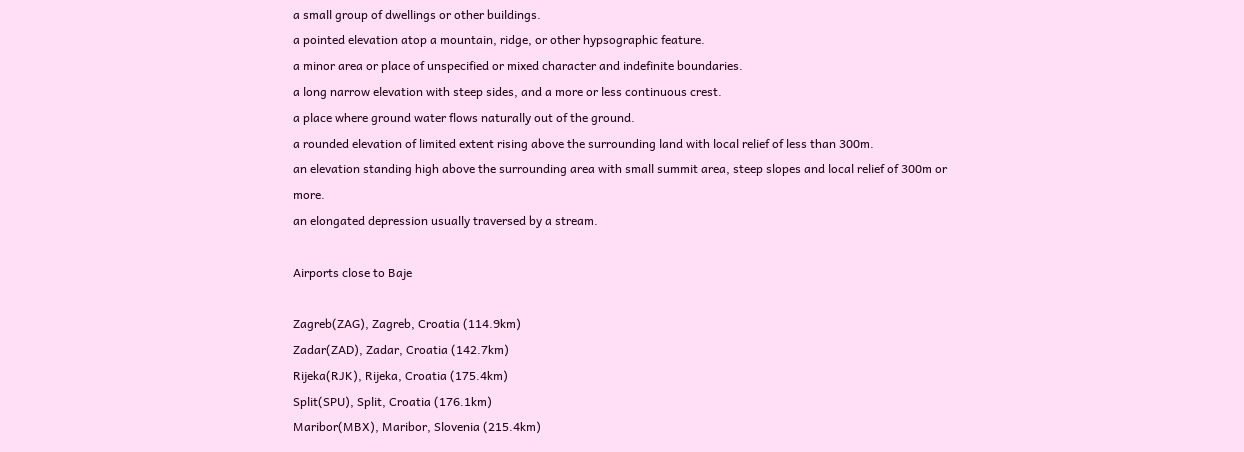a small group of dwellings or other buildings.
a pointed elevation atop a mountain, ridge, or other hypsographic feature.
a minor area or place of unspecified or mixed character and indefinite boundaries.
a long narrow elevation with steep sides, and a more or less continuous crest.
a place where ground water flows naturally out of the ground.
a rounded elevation of limited extent rising above the surrounding land with local relief of less than 300m.
an elevation standing high above the surrounding area with small summit area, steep slopes and local relief of 300m or more.
an elongated depression usually traversed by a stream.

Airports close to Baje

Zagreb(ZAG), Zagreb, Croatia (114.9km)
Zadar(ZAD), Zadar, Croatia (142.7km)
Rijeka(RJK), Rijeka, Croatia (175.4km)
Split(SPU), Split, Croatia (176.1km)
Maribor(MBX), Maribor, Slovenia (215.4km)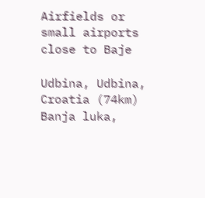Airfields or small airports close to Baje

Udbina, Udbina, Croatia (74km)
Banja luka,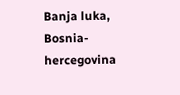Banja luka, Bosnia-hercegovina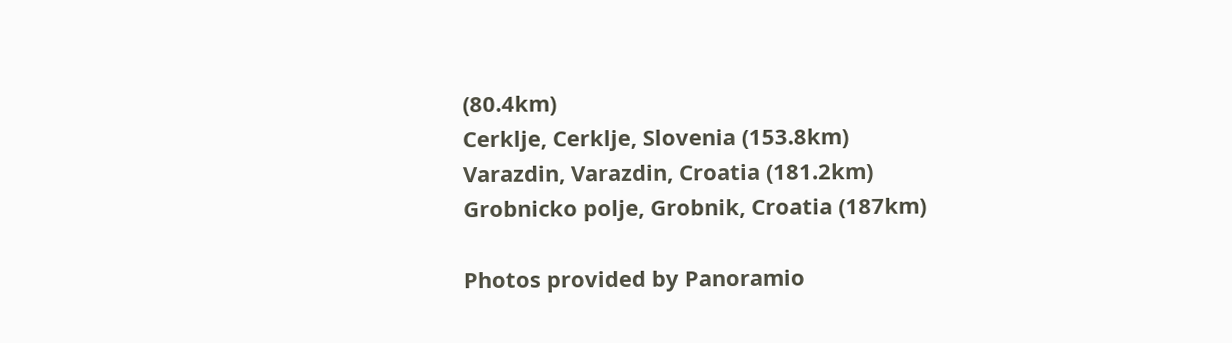(80.4km)
Cerklje, Cerklje, Slovenia (153.8km)
Varazdin, Varazdin, Croatia (181.2km)
Grobnicko polje, Grobnik, Croatia (187km)

Photos provided by Panoramio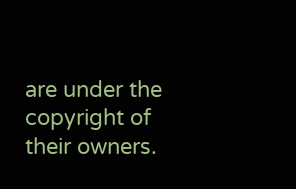are under the copyright of their owners.